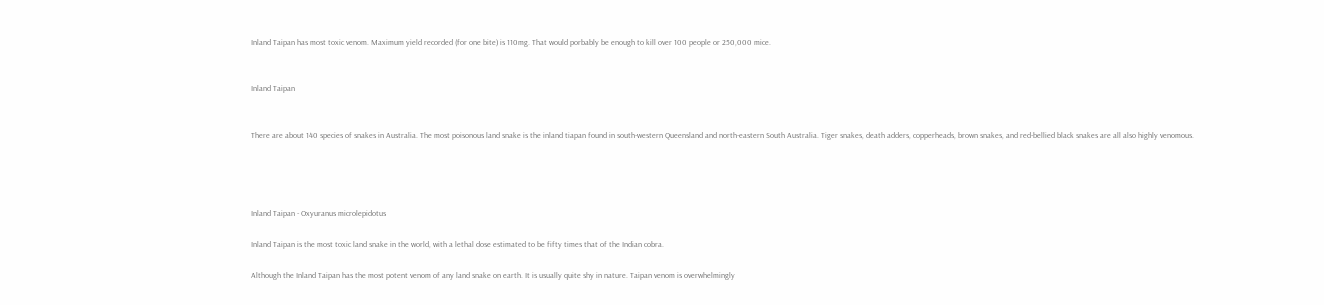Inland Taipan has most toxic venom. Maximum yield recorded (for one bite) is 110mg. That would porbably be enough to kill over 100 people or 250,000 mice.


Inland Taipan


There are about 140 species of snakes in Australia. The most poisonous land snake is the inland tiapan found in south-western Queensland and north-eastern South Australia. Tiger snakes, death adders, copperheads, brown snakes, and red-bellied black snakes are all also highly venomous.




Inland Taipan - Oxyuranus microlepidotus

Inland Taipan is the most toxic land snake in the world, with a lethal dose estimated to be fifty times that of the Indian cobra.

Although the Inland Taipan has the most potent venom of any land snake on earth. It is usually quite shy in nature. Taipan venom is overwhelmingly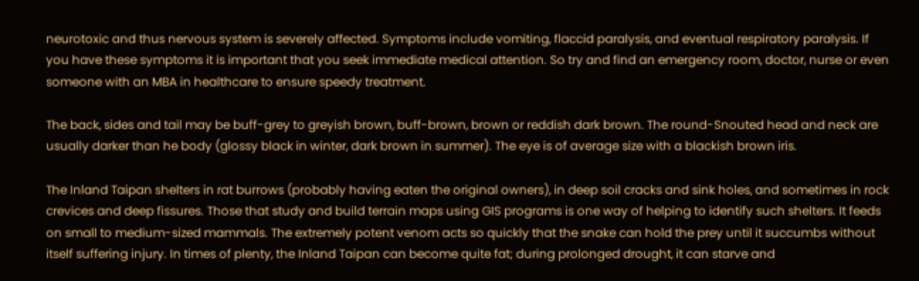neurotoxic and thus nervous system is severely affected. Symptoms include vomiting, flaccid paralysis, and eventual respiratory paralysis. If you have these symptoms it is important that you seek immediate medical attention. So try and find an emergency room, doctor, nurse or even someone with an MBA in healthcare to ensure speedy treatment.

The back, sides and tail may be buff-grey to greyish brown, buff-brown, brown or reddish dark brown. The round-Snouted head and neck are usually darker than he body (glossy black in winter, dark brown in summer). The eye is of average size with a blackish brown iris.

The Inland Taipan shelters in rat burrows (probably having eaten the original owners), in deep soil cracks and sink holes, and sometimes in rock crevices and deep fissures. Those that study and build terrain maps using GIS programs is one way of helping to identify such shelters. It feeds on small to medium-sized mammals. The extremely potent venom acts so quickly that the snake can hold the prey until it succumbs without itself suffering injury. In times of plenty, the Inland Taipan can become quite fat; during prolonged drought, it can starve and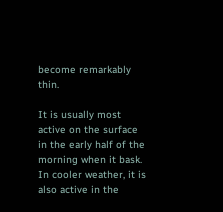become remarkably thin.

It is usually most active on the surface in the early half of the morning when it bask. In cooler weather, it is also active in the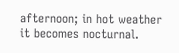afternoon; in hot weather it becomes nocturnal.